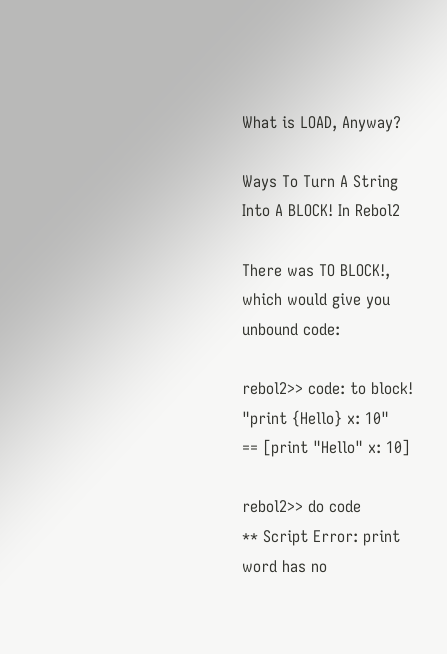What is LOAD, Anyway?

Ways To Turn A String Into A BLOCK! In Rebol2

There was TO BLOCK!, which would give you unbound code:

rebol2>> code: to block! "print {Hello} x: 10"
== [print "Hello" x: 10]

rebol2>> do code
** Script Error: print word has no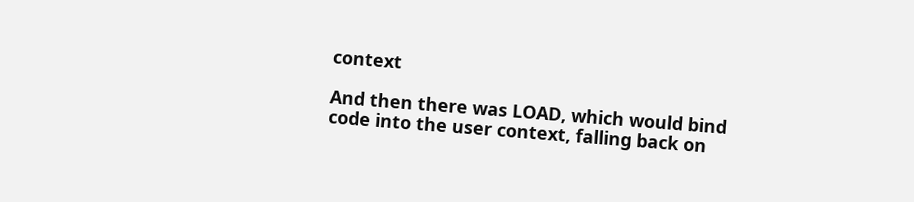context

And then there was LOAD, which would bind code into the user context, falling back on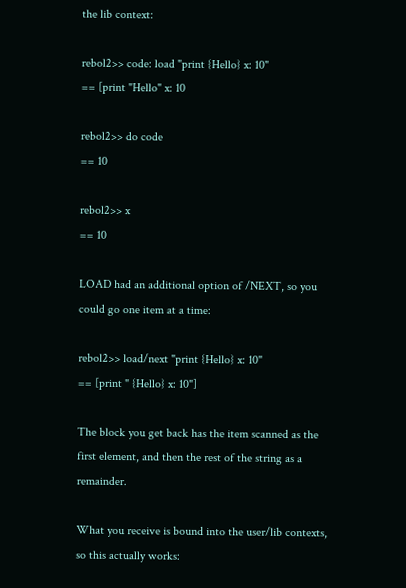the lib context:

rebol2>> code: load "print {Hello} x: 10"
== [print "Hello" x: 10

rebol2>> do code
== 10

rebol2>> x
== 10

LOAD had an additional option of /NEXT, so you could go one item at a time:

rebol2>> load/next "print {Hello} x: 10"
== [print " {Hello} x: 10"]

The block you get back has the item scanned as the first element, and then the rest of the string as a remainder.

What you receive is bound into the user/lib contexts, so this actually works: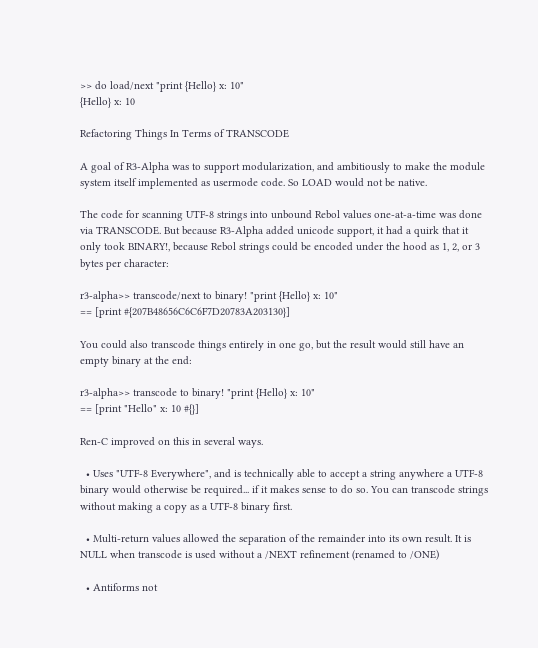>> do load/next "print {Hello} x: 10"
{Hello} x: 10

Refactoring Things In Terms of TRANSCODE

A goal of R3-Alpha was to support modularization, and ambitiously to make the module system itself implemented as usermode code. So LOAD would not be native.

The code for scanning UTF-8 strings into unbound Rebol values one-at-a-time was done via TRANSCODE. But because R3-Alpha added unicode support, it had a quirk that it only took BINARY!, because Rebol strings could be encoded under the hood as 1, 2, or 3 bytes per character:

r3-alpha>> transcode/next to binary! "print {Hello} x: 10"
== [print #{207B48656C6C6F7D20783A203130}]

You could also transcode things entirely in one go, but the result would still have an empty binary at the end:

r3-alpha>> transcode to binary! "print {Hello} x: 10"
== [print "Hello" x: 10 #{}]

Ren-C improved on this in several ways.

  • Uses "UTF-8 Everywhere", and is technically able to accept a string anywhere a UTF-8 binary would otherwise be required... if it makes sense to do so. You can transcode strings without making a copy as a UTF-8 binary first.

  • Multi-return values allowed the separation of the remainder into its own result. It is NULL when transcode is used without a /NEXT refinement (renamed to /ONE)

  • Antiforms not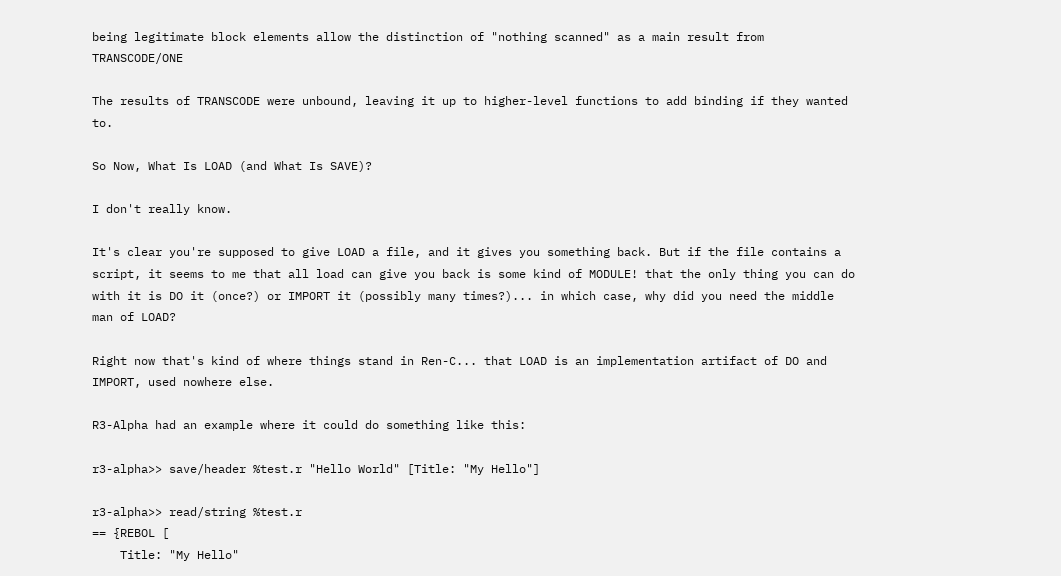being legitimate block elements allow the distinction of "nothing scanned" as a main result from TRANSCODE/ONE

The results of TRANSCODE were unbound, leaving it up to higher-level functions to add binding if they wanted to.

So Now, What Is LOAD (and What Is SAVE)?

I don't really know.

It's clear you're supposed to give LOAD a file, and it gives you something back. But if the file contains a script, it seems to me that all load can give you back is some kind of MODULE! that the only thing you can do with it is DO it (once?) or IMPORT it (possibly many times?)... in which case, why did you need the middle man of LOAD?

Right now that's kind of where things stand in Ren-C... that LOAD is an implementation artifact of DO and IMPORT, used nowhere else.

R3-Alpha had an example where it could do something like this:

r3-alpha>> save/header %test.r "Hello World" [Title: "My Hello"]

r3-alpha>> read/string %test.r
== {REBOL [
    Title: "My Hello"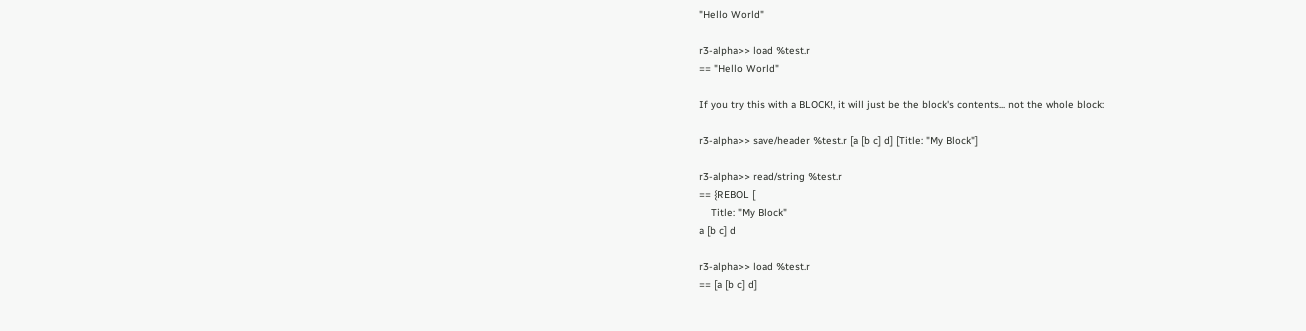"Hello World"

r3-alpha>> load %test.r
== "Hello World"

If you try this with a BLOCK!, it will just be the block's contents... not the whole block:

r3-alpha>> save/header %test.r [a [b c] d] [Title: "My Block"]

r3-alpha>> read/string %test.r
== {REBOL [
    Title: "My Block"
a [b c] d

r3-alpha>> load %test.r
== [a [b c] d]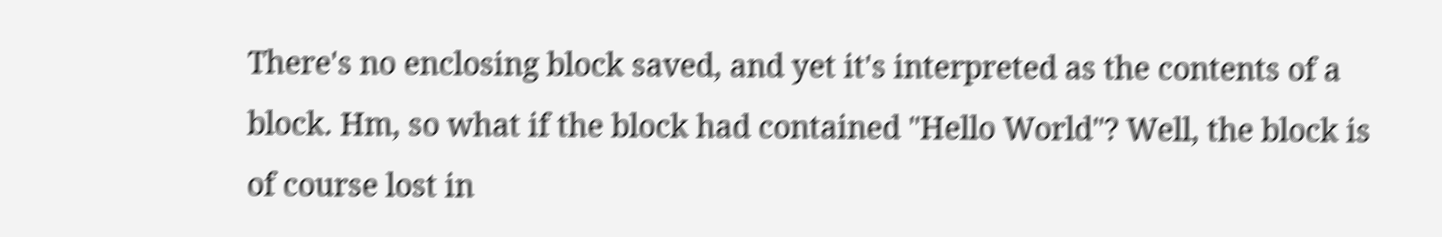There's no enclosing block saved, and yet it's interpreted as the contents of a block. Hm, so what if the block had contained "Hello World"? Well, the block is of course lost in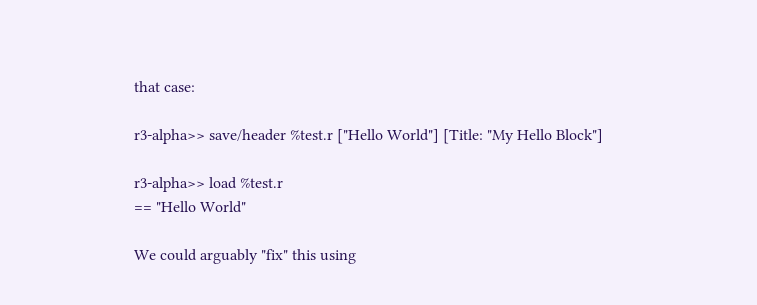that case:

r3-alpha>> save/header %test.r ["Hello World"] [Title: "My Hello Block"]

r3-alpha>> load %test.r
== "Hello World"

We could arguably "fix" this using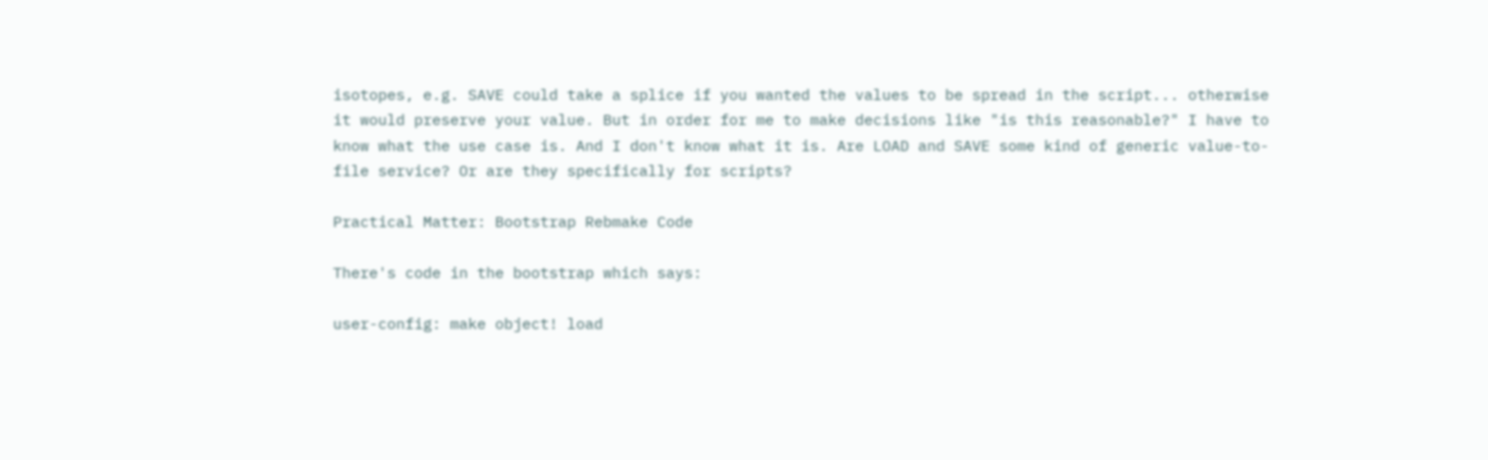isotopes, e.g. SAVE could take a splice if you wanted the values to be spread in the script... otherwise it would preserve your value. But in order for me to make decisions like "is this reasonable?" I have to know what the use case is. And I don't know what it is. Are LOAD and SAVE some kind of generic value-to-file service? Or are they specifically for scripts?

Practical Matter: Bootstrap Rebmake Code

There's code in the bootstrap which says:

user-config: make object! load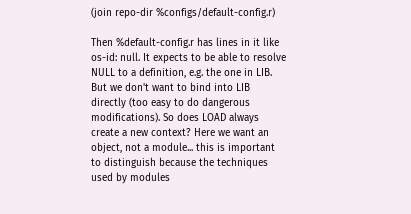(join repo-dir %configs/default-config.r)

Then %default-config.r has lines in it like os-id: null. It expects to be able to resolve NULL to a definition, e.g. the one in LIB. But we don't want to bind into LIB directly (too easy to do dangerous modifications). So does LOAD always create a new context? Here we want an object, not a module... this is important to distinguish because the techniques used by modules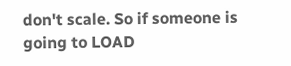don't scale. So if someone is going to LOAD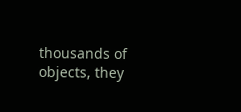thousands of objects, they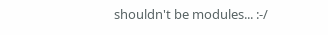shouldn't be modules... :-/